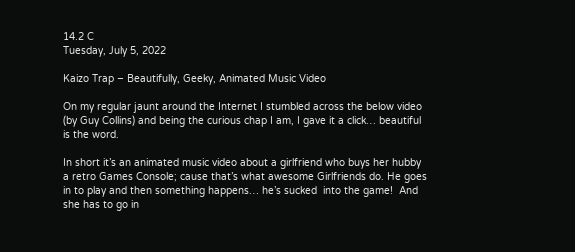14.2 C
Tuesday, July 5, 2022

Kaizo Trap – Beautifully, Geeky, Animated Music Video

On my regular jaunt around the Internet I stumbled across the below video (by Guy Collins) and being the curious chap I am, I gave it a click… beautiful is the word.

In short it’s an animated music video about a girlfriend who buys her hubby a retro Games Console; cause that’s what awesome Girlfriends do. He goes in to play and then something happens… he’s sucked  into the game!  And she has to go in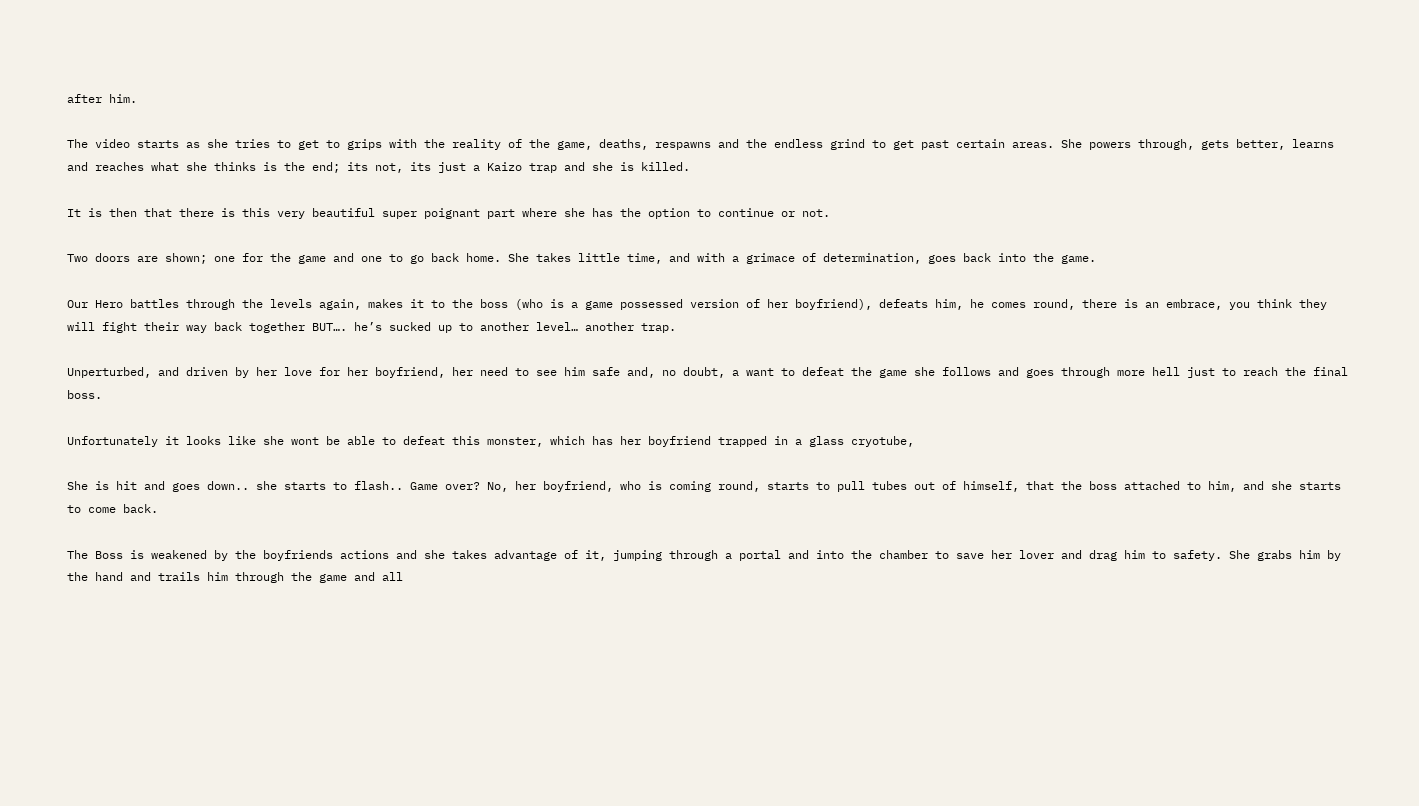after him.

The video starts as she tries to get to grips with the reality of the game, deaths, respawns and the endless grind to get past certain areas. She powers through, gets better, learns and reaches what she thinks is the end; its not, its just a Kaizo trap and she is killed.

It is then that there is this very beautiful super poignant part where she has the option to continue or not.

Two doors are shown; one for the game and one to go back home. She takes little time, and with a grimace of determination, goes back into the game.

Our Hero battles through the levels again, makes it to the boss (who is a game possessed version of her boyfriend), defeats him, he comes round, there is an embrace, you think they will fight their way back together BUT…. he’s sucked up to another level… another trap.

Unperturbed, and driven by her love for her boyfriend, her need to see him safe and, no doubt, a want to defeat the game she follows and goes through more hell just to reach the final boss.

Unfortunately it looks like she wont be able to defeat this monster, which has her boyfriend trapped in a glass cryotube,

She is hit and goes down.. she starts to flash.. Game over? No, her boyfriend, who is coming round, starts to pull tubes out of himself, that the boss attached to him, and she starts to come back.

The Boss is weakened by the boyfriends actions and she takes advantage of it, jumping through a portal and into the chamber to save her lover and drag him to safety. She grabs him by the hand and trails him through the game and all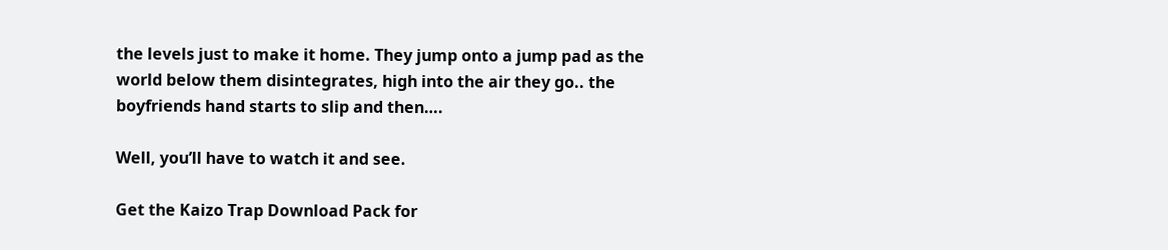the levels just to make it home. They jump onto a jump pad as the world below them disintegrates, high into the air they go.. the boyfriends hand starts to slip and then….

Well, you’ll have to watch it and see.

Get the Kaizo Trap Download Pack for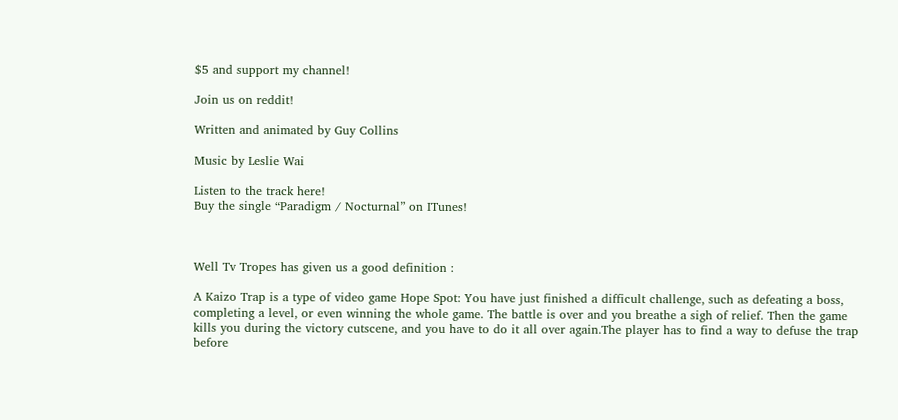$5 and support my channel!

Join us on reddit!

Written and animated by Guy Collins

Music by Leslie Wai

Listen to the track here!
Buy the single “Paradigm / Nocturnal” on ITunes!



Well Tv Tropes has given us a good definition :

A Kaizo Trap is a type of video game Hope Spot: You have just finished a difficult challenge, such as defeating a boss, completing a level, or even winning the whole game. The battle is over and you breathe a sigh of relief. Then the game kills you during the victory cutscene, and you have to do it all over again.The player has to find a way to defuse the trap before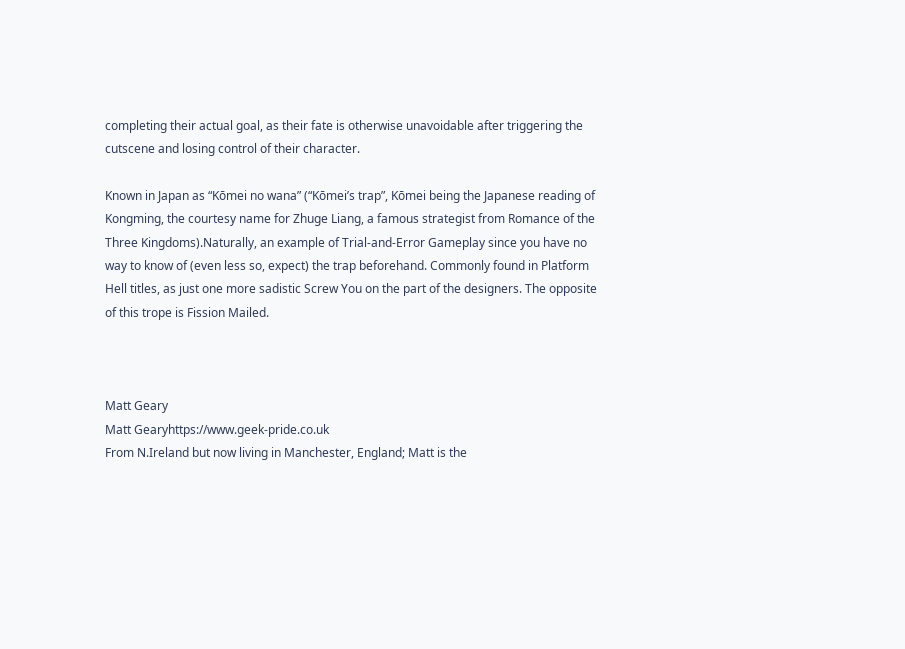completing their actual goal, as their fate is otherwise unavoidable after triggering the cutscene and losing control of their character.

Known in Japan as “Kōmei no wana” (“Kōmei’s trap”, Kōmei being the Japanese reading of Kongming, the courtesy name for Zhuge Liang, a famous strategist from Romance of the Three Kingdoms).Naturally, an example of Trial-and-Error Gameplay since you have no way to know of (even less so, expect) the trap beforehand. Commonly found in Platform Hell titles, as just one more sadistic Screw You on the part of the designers. The opposite of this trope is Fission Mailed.



Matt Geary
Matt Gearyhttps://www.geek-pride.co.uk
From N.Ireland but now living in Manchester, England; Matt is the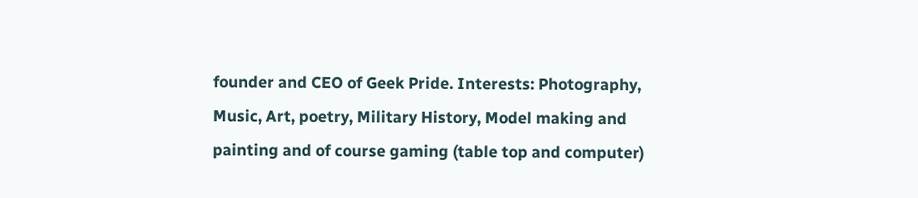founder and CEO of Geek Pride. Interests: Photography, Music, Art, poetry, Military History, Model making and painting and of course gaming (table top and computer)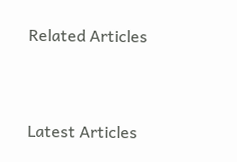Related Articles


Latest Articles